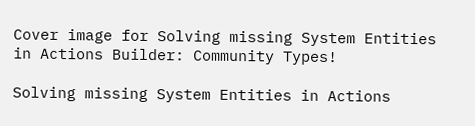Cover image for Solving missing System Entities in Actions Builder: Community Types!

Solving missing System Entities in Actions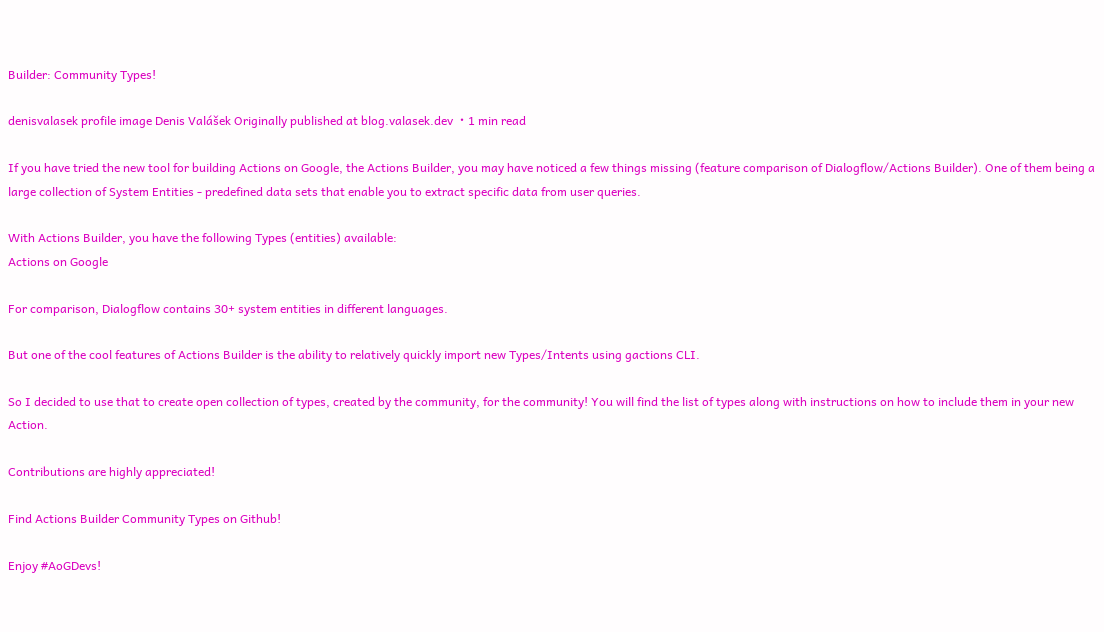Builder: Community Types!

denisvalasek profile image Denis Valášek Originally published at blog.valasek.dev ・1 min read

If you have tried the new tool for building Actions on Google, the Actions Builder, you may have noticed a few things missing (feature comparison of Dialogflow/Actions Builder). One of them being a large collection of System Entities - predefined data sets that enable you to extract specific data from user queries.

With Actions Builder, you have the following Types (entities) available:
Actions on Google

For comparison, Dialogflow contains 30+ system entities in different languages.

But one of the cool features of Actions Builder is the ability to relatively quickly import new Types/Intents using gactions CLI.

So I decided to use that to create open collection of types, created by the community, for the community! You will find the list of types along with instructions on how to include them in your new Action.

Contributions are highly appreciated!

Find Actions Builder Community Types on Github!

Enjoy #AoGDevs!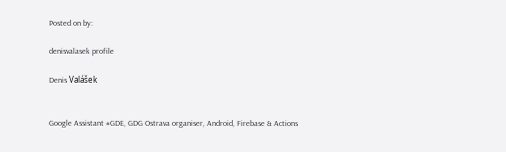Posted on by:

denisvalasek profile

Denis Valášek


Google Assistant #GDE, GDG Ostrava organiser, Android, Firebase & Actions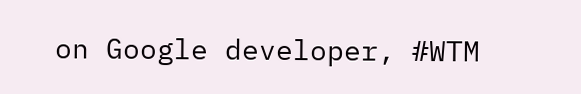on Google developer, #WTM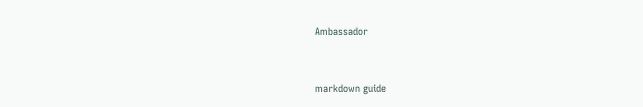Ambassador


markdown guide